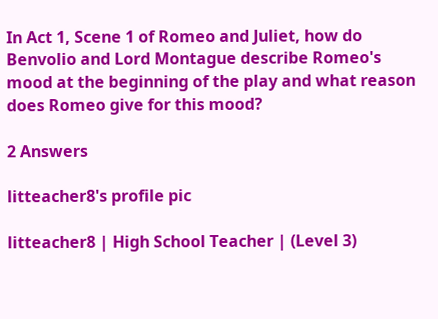In Act 1, Scene 1 of Romeo and Juliet, how do Benvolio and Lord Montague describe Romeo's mood at the beginning of the play and what reason does Romeo give for this mood?

2 Answers

litteacher8's profile pic

litteacher8 | High School Teacher | (Level 3)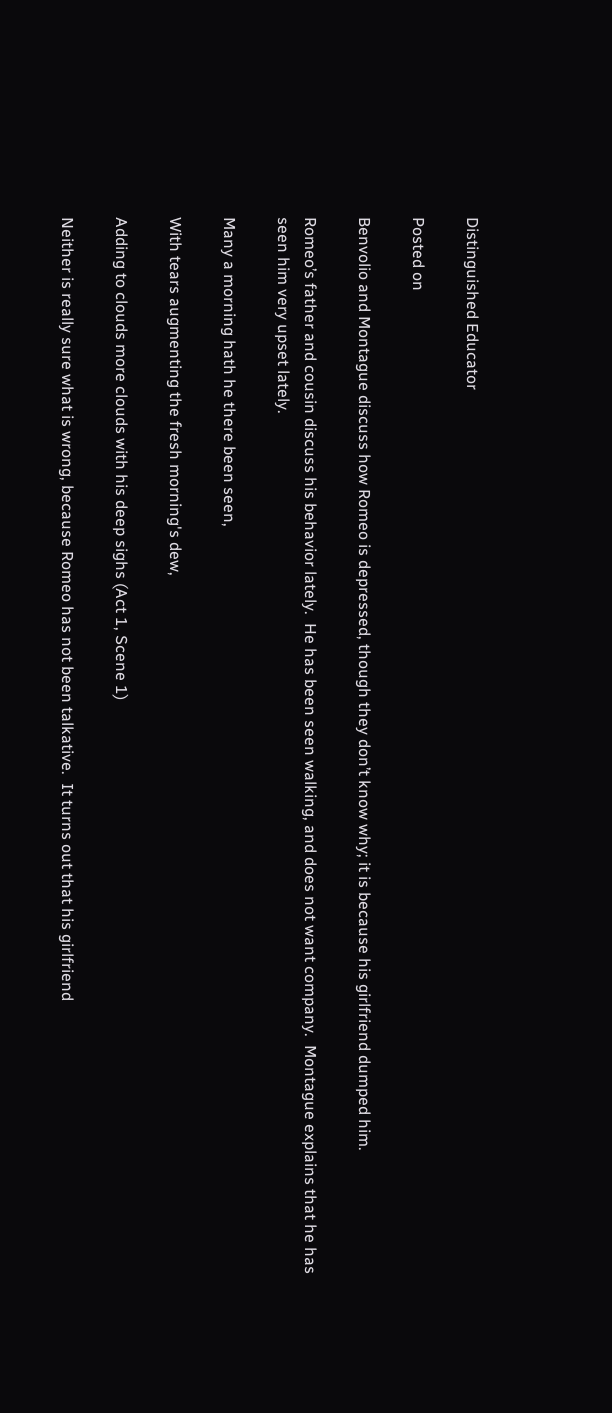Distinguished Educator

Posted on

Benvolio and Montague discuss how Romeo is depressed, though they don’t know why; it is because his girlfriend dumped him.

Romeo’s father and cousin discuss his behavior lately.  He has been seen walking, and does not want company.  Montague explains that he has seen him very upset lately.

Many a morning hath he there been seen,

With tears augmenting the fresh morning's dew,

Adding to clouds more clouds with his deep sighs (Act 1, Scene 1)

Neither is really sure what is wrong, because Romeo has not been talkative.  It turns out that his girlfriend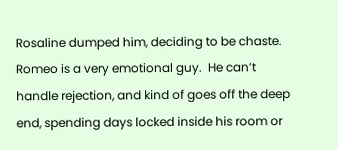Rosaline dumped him, deciding to be chaste.  Romeo is a very emotional guy.  He can’t handle rejection, and kind of goes off the deep end, spending days locked inside his room or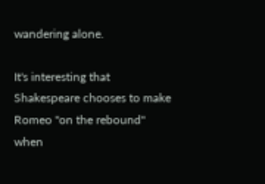wandering alone.

It's interesting that Shakespeare chooses to make Romeo "on the rebound" when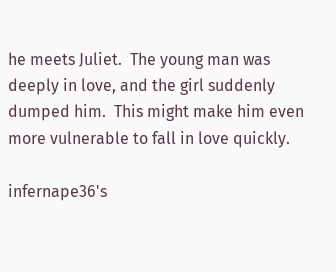he meets Juliet.  The young man was deeply in love, and the girl suddenly dumped him.  This might make him even more vulnerable to fall in love quickly.

infernape36's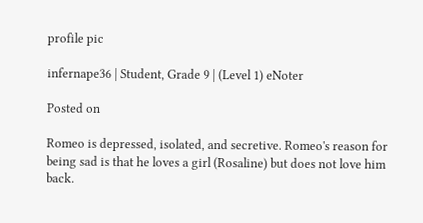profile pic

infernape36 | Student, Grade 9 | (Level 1) eNoter

Posted on

Romeo is depressed, isolated, and secretive. Romeo's reason for being sad is that he loves a girl (Rosaline) but does not love him back.